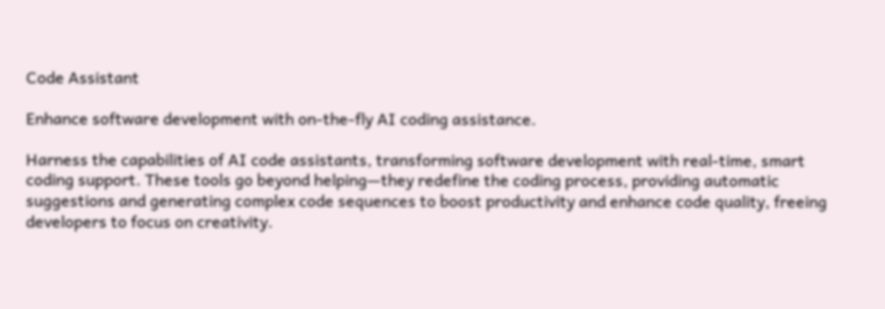Code Assistant

Enhance software development with on-the-fly AI coding assistance.

Harness the capabilities of AI code assistants, transforming software development with real-time, smart coding support. These tools go beyond helping—they redefine the coding process, providing automatic suggestions and generating complex code sequences to boost productivity and enhance code quality, freeing developers to focus on creativity.